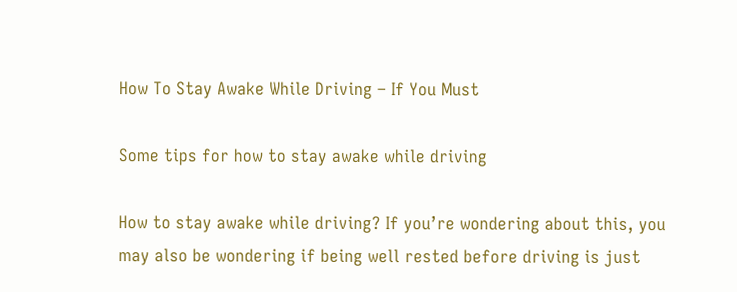How To Stay Awake While Driving – If You Must

Some tips for how to stay awake while driving

How to stay awake while driving? If you’re wondering about this, you may also be wondering if being well rested before driving is just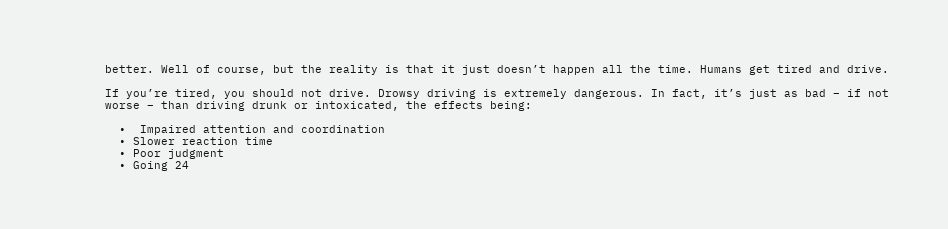better. Well of course, but the reality is that it just doesn’t happen all the time. Humans get tired and drive.

If you’re tired, you should not drive. Drowsy driving is extremely dangerous. In fact, it’s just as bad – if not worse – than driving drunk or intoxicated, the effects being:

  •  Impaired attention and coordination
  • Slower reaction time
  • Poor judgment
  • Going 24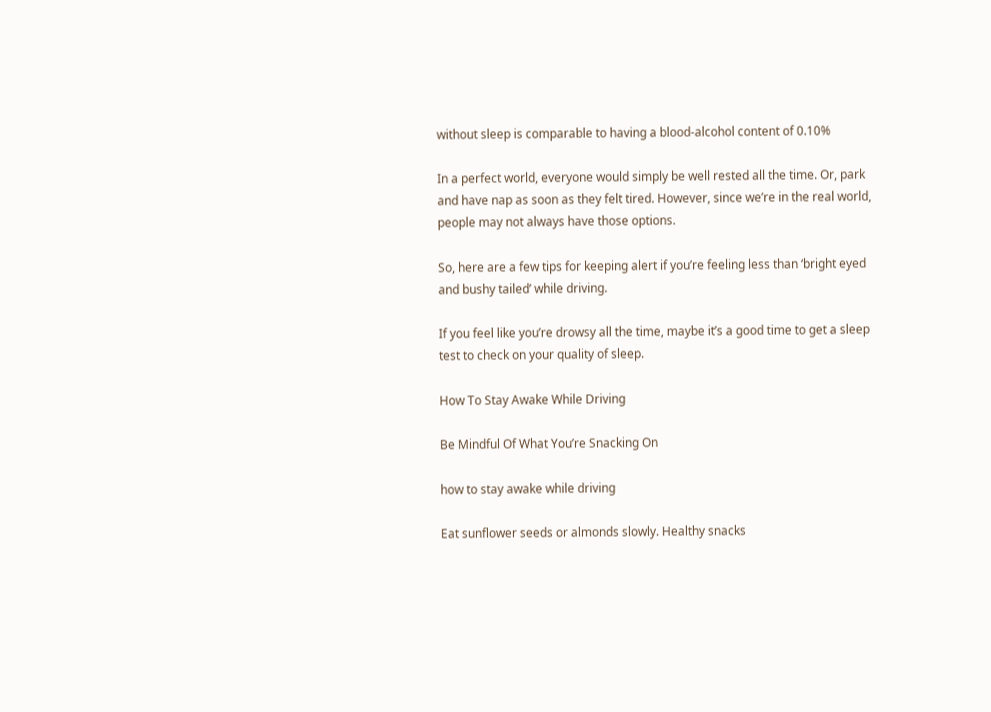without sleep is comparable to having a blood-alcohol content of 0.10%

In a perfect world, everyone would simply be well rested all the time. Or, park and have nap as soon as they felt tired. However, since we’re in the real world, people may not always have those options.

So, here are a few tips for keeping alert if you’re feeling less than ‘bright eyed and bushy tailed’ while driving.

If you feel like you’re drowsy all the time, maybe it’s a good time to get a sleep test to check on your quality of sleep.

How To Stay Awake While Driving

Be Mindful Of What You’re Snacking On

how to stay awake while driving

Eat sunflower seeds or almonds slowly. Healthy snacks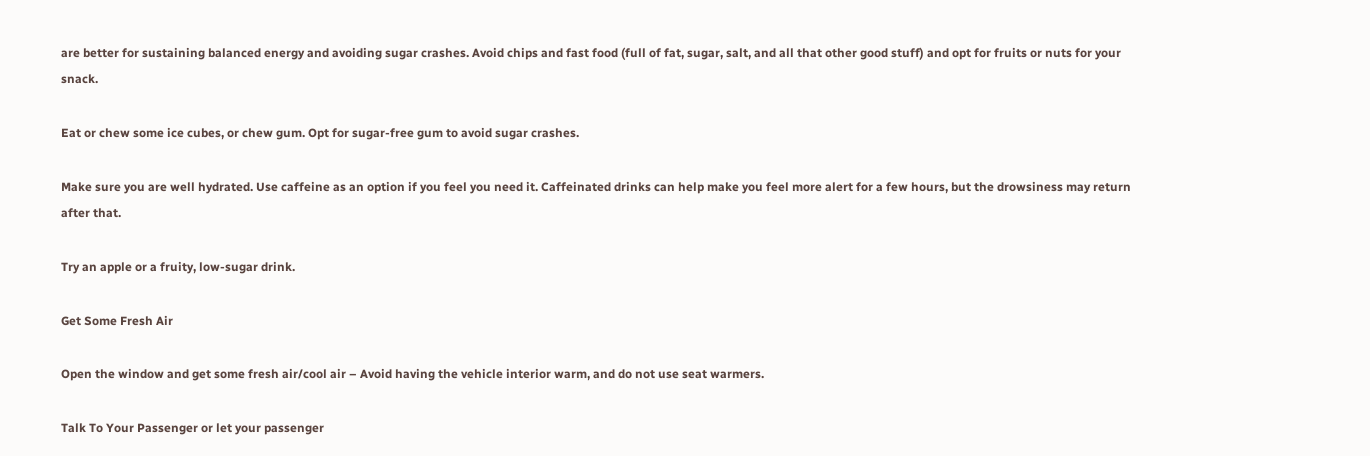are better for sustaining balanced energy and avoiding sugar crashes. Avoid chips and fast food (full of fat, sugar, salt, and all that other good stuff) and opt for fruits or nuts for your snack.

Eat or chew some ice cubes, or chew gum. Opt for sugar-free gum to avoid sugar crashes.

Make sure you are well hydrated. Use caffeine as an option if you feel you need it. Caffeinated drinks can help make you feel more alert for a few hours, but the drowsiness may return after that.

Try an apple or a fruity, low-sugar drink.

Get Some Fresh Air

Open the window and get some fresh air/cool air – Avoid having the vehicle interior warm, and do not use seat warmers.

Talk To Your Passenger or let your passenger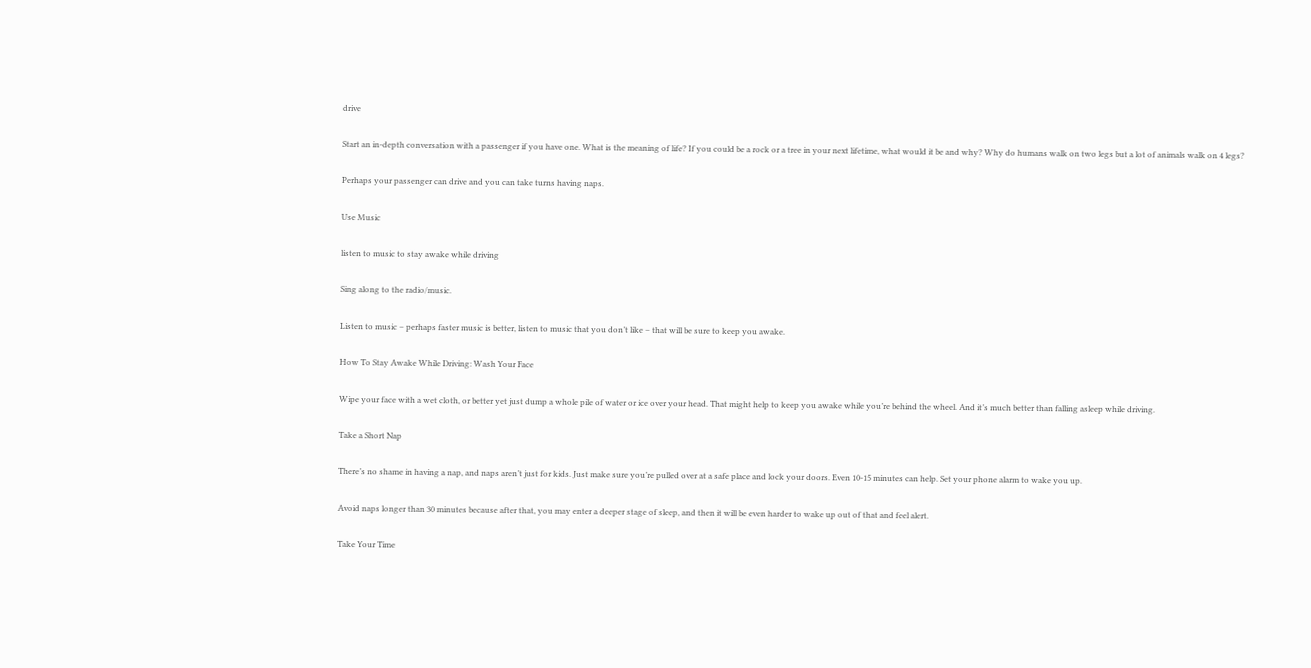drive

Start an in-depth conversation with a passenger if you have one. What is the meaning of life? If you could be a rock or a tree in your next lifetime, what would it be and why? Why do humans walk on two legs but a lot of animals walk on 4 legs?

Perhaps your passenger can drive and you can take turns having naps.

Use Music

listen to music to stay awake while driving

Sing along to the radio/music.

Listen to music – perhaps faster music is better, listen to music that you don’t like – that will be sure to keep you awake.

How To Stay Awake While Driving: Wash Your Face

Wipe your face with a wet cloth, or better yet just dump a whole pile of water or ice over your head. That might help to keep you awake while you’re behind the wheel. And it’s much better than falling asleep while driving.

Take a Short Nap

There’s no shame in having a nap, and naps aren’t just for kids. Just make sure you’re pulled over at a safe place and lock your doors. Even 10-15 minutes can help. Set your phone alarm to wake you up.

Avoid naps longer than 30 minutes because after that, you may enter a deeper stage of sleep, and then it will be even harder to wake up out of that and feel alert.

Take Your Time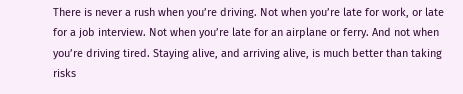There is never a rush when you’re driving. Not when you’re late for work, or late for a job interview. Not when you’re late for an airplane or ferry. And not when you’re driving tired. Staying alive, and arriving alive, is much better than taking risks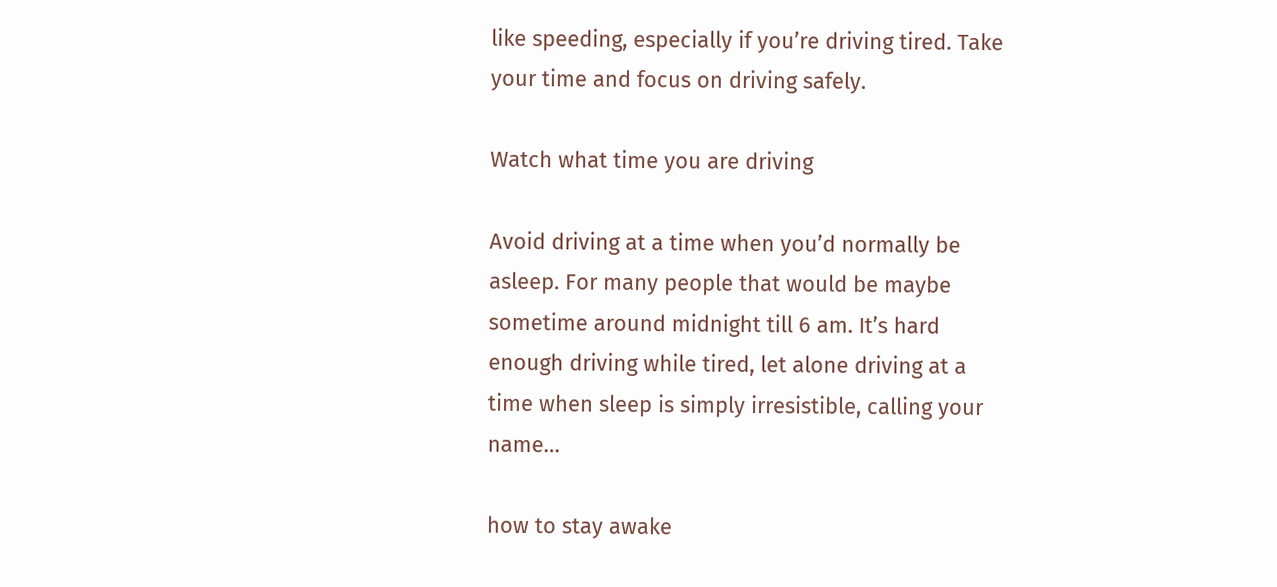like speeding, especially if you’re driving tired. Take your time and focus on driving safely.

Watch what time you are driving

Avoid driving at a time when you’d normally be asleep. For many people that would be maybe sometime around midnight till 6 am. It’s hard enough driving while tired, let alone driving at a time when sleep is simply irresistible, calling your name…

how to stay awake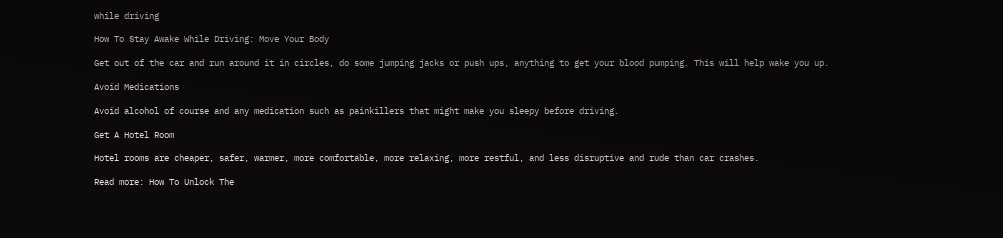while driving

How To Stay Awake While Driving: Move Your Body

Get out of the car and run around it in circles, do some jumping jacks or push ups, anything to get your blood pumping. This will help wake you up.

Avoid Medications

Avoid alcohol of course and any medication such as painkillers that might make you sleepy before driving.

Get A Hotel Room

Hotel rooms are cheaper, safer, warmer, more comfortable, more relaxing, more restful, and less disruptive and rude than car crashes.

Read more: How To Unlock The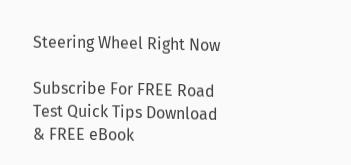Steering Wheel Right Now

Subscribe For FREE Road Test Quick Tips Download & FREE eBook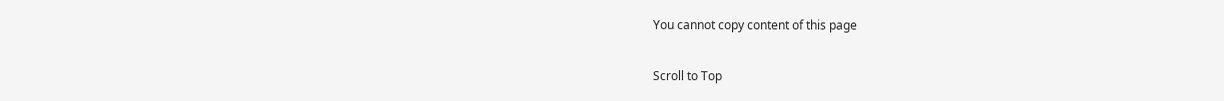You cannot copy content of this page

Scroll to Top